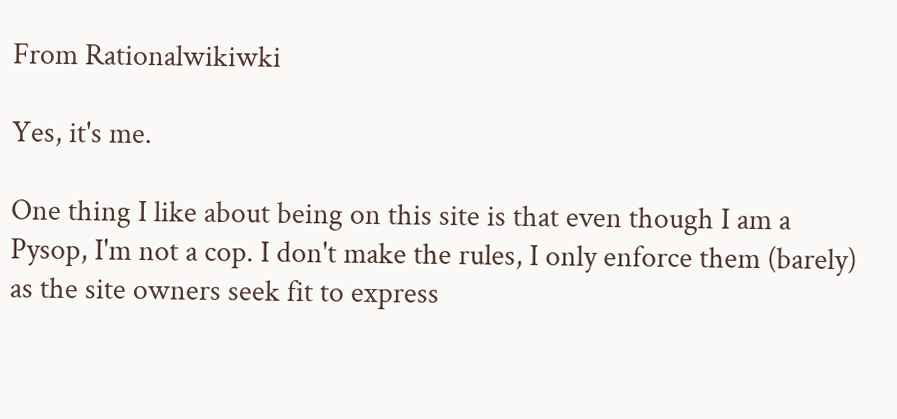From Rationalwikiwki

Yes, it's me.

One thing I like about being on this site is that even though I am a Pysop, I'm not a cop. I don't make the rules, I only enforce them (barely) as the site owners seek fit to express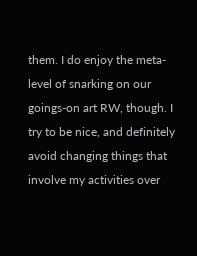them. I do enjoy the meta-level of snarking on our goings-on art RW, though. I try to be nice, and definitely avoid changing things that involve my activities over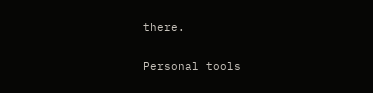there.

Personal tools